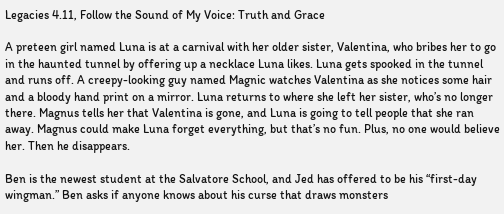Legacies 4.11, Follow the Sound of My Voice: Truth and Grace

A preteen girl named Luna is at a carnival with her older sister, Valentina, who bribes her to go in the haunted tunnel by offering up a necklace Luna likes. Luna gets spooked in the tunnel and runs off. A creepy-looking guy named Magnic watches Valentina as she notices some hair and a bloody hand print on a mirror. Luna returns to where she left her sister, who’s no longer there. Magnus tells her that Valentina is gone, and Luna is going to tell people that she ran away. Magnus could make Luna forget everything, but that’s no fun. Plus, no one would believe her. Then he disappears.

Ben is the newest student at the Salvatore School, and Jed has offered to be his “first-day wingman.” Ben asks if anyone knows about his curse that draws monsters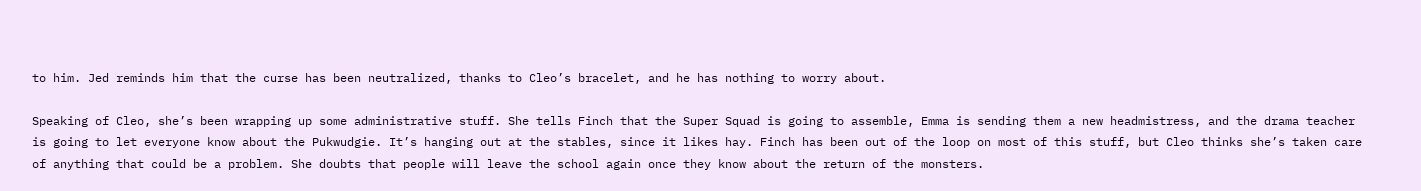to him. Jed reminds him that the curse has been neutralized, thanks to Cleo’s bracelet, and he has nothing to worry about.

Speaking of Cleo, she’s been wrapping up some administrative stuff. She tells Finch that the Super Squad is going to assemble, Emma is sending them a new headmistress, and the drama teacher is going to let everyone know about the Pukwudgie. It’s hanging out at the stables, since it likes hay. Finch has been out of the loop on most of this stuff, but Cleo thinks she’s taken care of anything that could be a problem. She doubts that people will leave the school again once they know about the return of the monsters.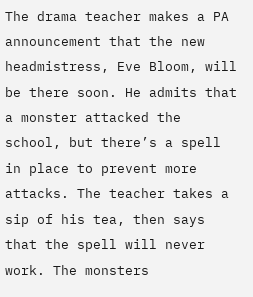The drama teacher makes a PA announcement that the new headmistress, Eve Bloom, will be there soon. He admits that a monster attacked the school, but there’s a spell in place to prevent more attacks. The teacher takes a sip of his tea, then says that the spell will never work. The monsters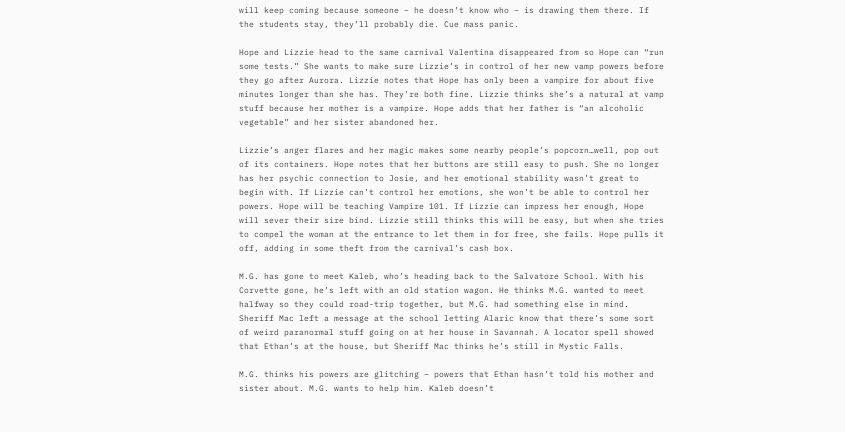will keep coming because someone – he doesn’t know who – is drawing them there. If the students stay, they’ll probably die. Cue mass panic.

Hope and Lizzie head to the same carnival Valentina disappeared from so Hope can “run some tests.” She wants to make sure Lizzie’s in control of her new vamp powers before they go after Aurora. Lizzie notes that Hope has only been a vampire for about five minutes longer than she has. They’re both fine. Lizzie thinks she’s a natural at vamp stuff because her mother is a vampire. Hope adds that her father is “an alcoholic vegetable” and her sister abandoned her.

Lizzie’s anger flares and her magic makes some nearby people’s popcorn…well, pop out of its containers. Hope notes that her buttons are still easy to push. She no longer has her psychic connection to Josie, and her emotional stability wasn’t great to begin with. If Lizzie can’t control her emotions, she won’t be able to control her powers. Hope will be teaching Vampire 101. If Lizzie can impress her enough, Hope will sever their sire bind. Lizzie still thinks this will be easy, but when she tries to compel the woman at the entrance to let them in for free, she fails. Hope pulls it off, adding in some theft from the carnival’s cash box.

M.G. has gone to meet Kaleb, who’s heading back to the Salvatore School. With his Corvette gone, he’s left with an old station wagon. He thinks M.G. wanted to meet halfway so they could road-trip together, but M.G. had something else in mind. Sheriff Mac left a message at the school letting Alaric know that there’s some sort of weird paranormal stuff going on at her house in Savannah. A locator spell showed that Ethan’s at the house, but Sheriff Mac thinks he’s still in Mystic Falls.

M.G. thinks his powers are glitching – powers that Ethan hasn’t told his mother and sister about. M.G. wants to help him. Kaleb doesn’t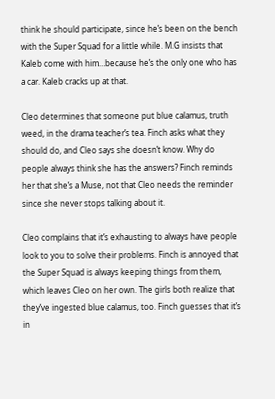think he should participate, since he’s been on the bench with the Super Squad for a little while. M.G insists that Kaleb come with him…because he’s the only one who has a car. Kaleb cracks up at that.

Cleo determines that someone put blue calamus, truth weed, in the drama teacher’s tea. Finch asks what they should do, and Cleo says she doesn’t know. Why do people always think she has the answers? Finch reminds her that she’s a Muse, not that Cleo needs the reminder since she never stops talking about it.

Cleo complains that it’s exhausting to always have people look to you to solve their problems. Finch is annoyed that the Super Squad is always keeping things from them, which leaves Cleo on her own. The girls both realize that they’ve ingested blue calamus, too. Finch guesses that it’s in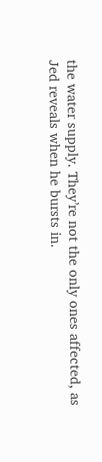the water supply. They’re not the only ones affected, as Jed reveals when he bursts in.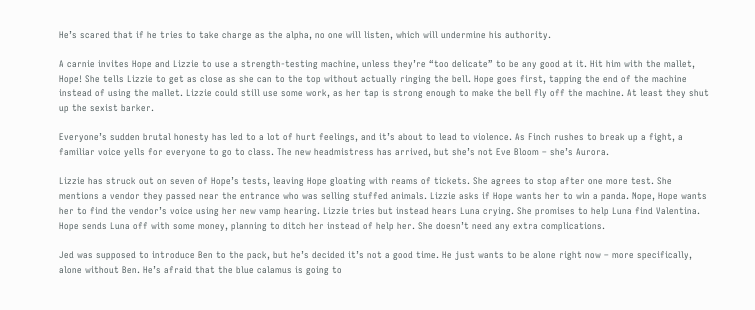He’s scared that if he tries to take charge as the alpha, no one will listen, which will undermine his authority.

A carnie invites Hope and Lizzie to use a strength-testing machine, unless they’re “too delicate” to be any good at it. Hit him with the mallet, Hope! She tells Lizzie to get as close as she can to the top without actually ringing the bell. Hope goes first, tapping the end of the machine instead of using the mallet. Lizzie could still use some work, as her tap is strong enough to make the bell fly off the machine. At least they shut up the sexist barker.

Everyone’s sudden brutal honesty has led to a lot of hurt feelings, and it’s about to lead to violence. As Finch rushes to break up a fight, a familiar voice yells for everyone to go to class. The new headmistress has arrived, but she’s not Eve Bloom – she’s Aurora.

Lizzie has struck out on seven of Hope’s tests, leaving Hope gloating with reams of tickets. She agrees to stop after one more test. She mentions a vendor they passed near the entrance who was selling stuffed animals. Lizzie asks if Hope wants her to win a panda. Nope, Hope wants her to find the vendor’s voice using her new vamp hearing. Lizzie tries but instead hears Luna crying. She promises to help Luna find Valentina. Hope sends Luna off with some money, planning to ditch her instead of help her. She doesn’t need any extra complications.

Jed was supposed to introduce Ben to the pack, but he’s decided it’s not a good time. He just wants to be alone right now – more specifically, alone without Ben. He’s afraid that the blue calamus is going to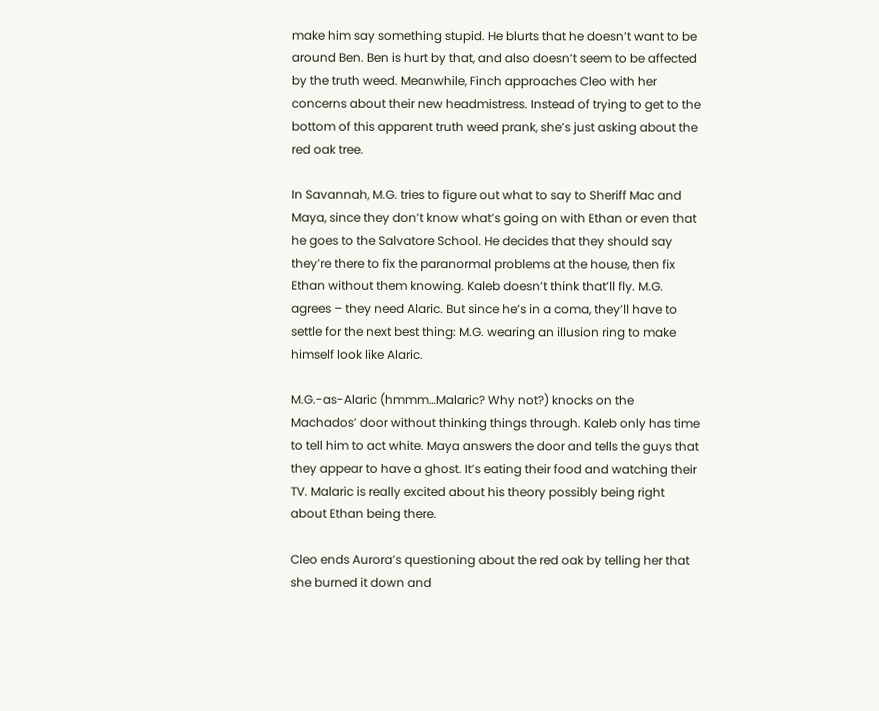make him say something stupid. He blurts that he doesn’t want to be around Ben. Ben is hurt by that, and also doesn’t seem to be affected by the truth weed. Meanwhile, Finch approaches Cleo with her concerns about their new headmistress. Instead of trying to get to the bottom of this apparent truth weed prank, she’s just asking about the red oak tree.

In Savannah, M.G. tries to figure out what to say to Sheriff Mac and Maya, since they don’t know what’s going on with Ethan or even that he goes to the Salvatore School. He decides that they should say they’re there to fix the paranormal problems at the house, then fix Ethan without them knowing. Kaleb doesn’t think that’ll fly. M.G. agrees – they need Alaric. But since he’s in a coma, they’ll have to settle for the next best thing: M.G. wearing an illusion ring to make himself look like Alaric.

M.G.-as-Alaric (hmmm…Malaric? Why not?) knocks on the Machados’ door without thinking things through. Kaleb only has time to tell him to act white. Maya answers the door and tells the guys that they appear to have a ghost. It’s eating their food and watching their TV. Malaric is really excited about his theory possibly being right about Ethan being there.

Cleo ends Aurora’s questioning about the red oak by telling her that she burned it down and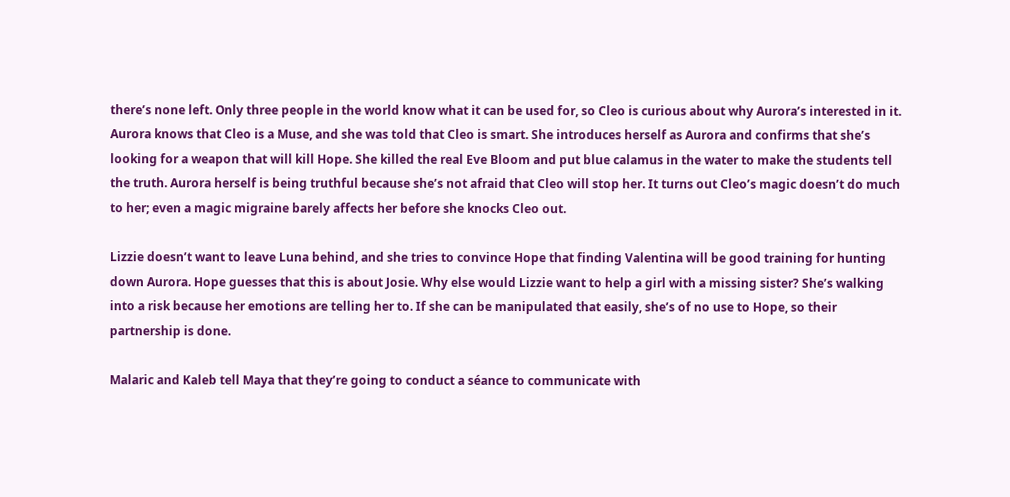there’s none left. Only three people in the world know what it can be used for, so Cleo is curious about why Aurora’s interested in it. Aurora knows that Cleo is a Muse, and she was told that Cleo is smart. She introduces herself as Aurora and confirms that she’s looking for a weapon that will kill Hope. She killed the real Eve Bloom and put blue calamus in the water to make the students tell the truth. Aurora herself is being truthful because she’s not afraid that Cleo will stop her. It turns out Cleo’s magic doesn’t do much to her; even a magic migraine barely affects her before she knocks Cleo out.

Lizzie doesn’t want to leave Luna behind, and she tries to convince Hope that finding Valentina will be good training for hunting down Aurora. Hope guesses that this is about Josie. Why else would Lizzie want to help a girl with a missing sister? She’s walking into a risk because her emotions are telling her to. If she can be manipulated that easily, she’s of no use to Hope, so their partnership is done.

Malaric and Kaleb tell Maya that they’re going to conduct a séance to communicate with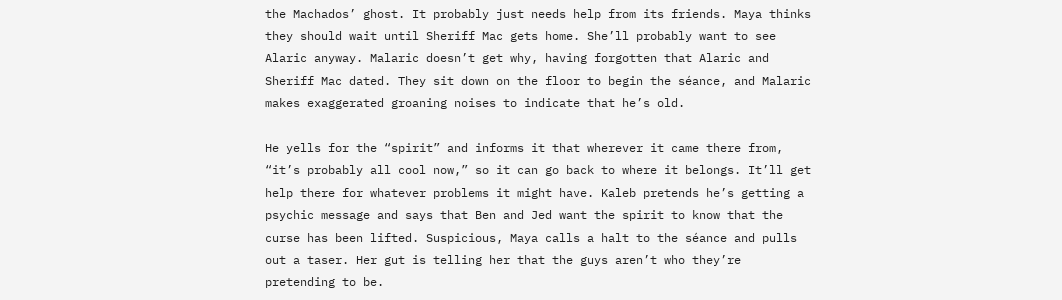the Machados’ ghost. It probably just needs help from its friends. Maya thinks they should wait until Sheriff Mac gets home. She’ll probably want to see Alaric anyway. Malaric doesn’t get why, having forgotten that Alaric and Sheriff Mac dated. They sit down on the floor to begin the séance, and Malaric makes exaggerated groaning noises to indicate that he’s old.

He yells for the “spirit” and informs it that wherever it came there from, “it’s probably all cool now,” so it can go back to where it belongs. It’ll get help there for whatever problems it might have. Kaleb pretends he’s getting a psychic message and says that Ben and Jed want the spirit to know that the curse has been lifted. Suspicious, Maya calls a halt to the séance and pulls out a taser. Her gut is telling her that the guys aren’t who they’re pretending to be.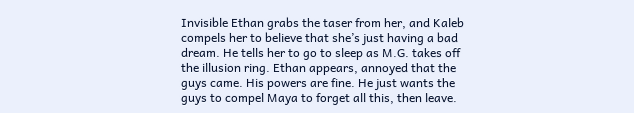Invisible Ethan grabs the taser from her, and Kaleb compels her to believe that she’s just having a bad dream. He tells her to go to sleep as M.G. takes off the illusion ring. Ethan appears, annoyed that the guys came. His powers are fine. He just wants the guys to compel Maya to forget all this, then leave.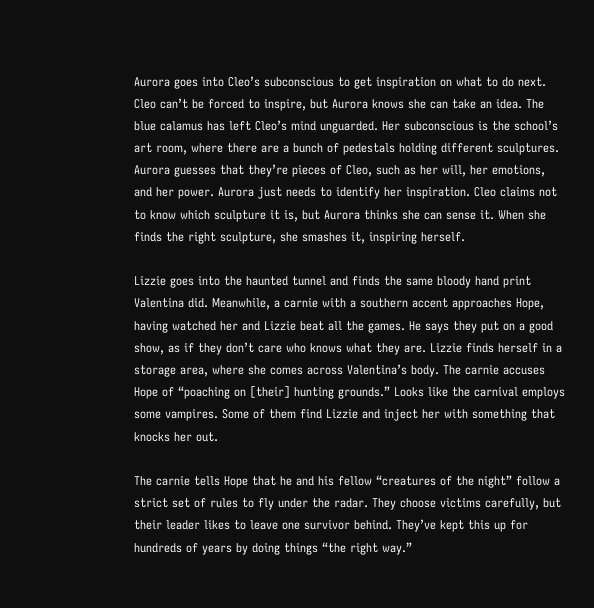Aurora goes into Cleo’s subconscious to get inspiration on what to do next. Cleo can’t be forced to inspire, but Aurora knows she can take an idea. The blue calamus has left Cleo’s mind unguarded. Her subconscious is the school’s art room, where there are a bunch of pedestals holding different sculptures. Aurora guesses that they’re pieces of Cleo, such as her will, her emotions, and her power. Aurora just needs to identify her inspiration. Cleo claims not to know which sculpture it is, but Aurora thinks she can sense it. When she finds the right sculpture, she smashes it, inspiring herself.

Lizzie goes into the haunted tunnel and finds the same bloody hand print Valentina did. Meanwhile, a carnie with a southern accent approaches Hope, having watched her and Lizzie beat all the games. He says they put on a good show, as if they don’t care who knows what they are. Lizzie finds herself in a storage area, where she comes across Valentina’s body. The carnie accuses Hope of “poaching on [their] hunting grounds.” Looks like the carnival employs some vampires. Some of them find Lizzie and inject her with something that knocks her out.

The carnie tells Hope that he and his fellow “creatures of the night” follow a strict set of rules to fly under the radar. They choose victims carefully, but their leader likes to leave one survivor behind. They’ve kept this up for hundreds of years by doing things “the right way.”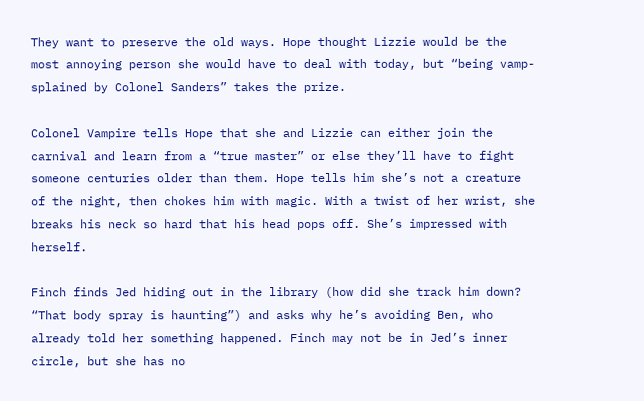They want to preserve the old ways. Hope thought Lizzie would be the most annoying person she would have to deal with today, but “being vamp-splained by Colonel Sanders” takes the prize.

Colonel Vampire tells Hope that she and Lizzie can either join the carnival and learn from a “true master” or else they’ll have to fight someone centuries older than them. Hope tells him she’s not a creature of the night, then chokes him with magic. With a twist of her wrist, she breaks his neck so hard that his head pops off. She’s impressed with herself.

Finch finds Jed hiding out in the library (how did she track him down? “That body spray is haunting”) and asks why he’s avoiding Ben, who already told her something happened. Finch may not be in Jed’s inner circle, but she has no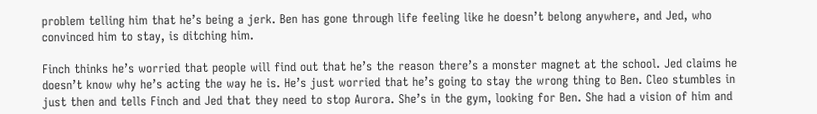problem telling him that he’s being a jerk. Ben has gone through life feeling like he doesn’t belong anywhere, and Jed, who convinced him to stay, is ditching him.

Finch thinks he’s worried that people will find out that he’s the reason there’s a monster magnet at the school. Jed claims he doesn’t know why he’s acting the way he is. He’s just worried that he’s going to stay the wrong thing to Ben. Cleo stumbles in just then and tells Finch and Jed that they need to stop Aurora. She’s in the gym, looking for Ben. She had a vision of him and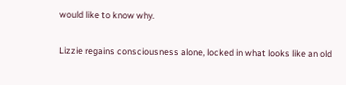would like to know why.

Lizzie regains consciousness alone, locked in what looks like an old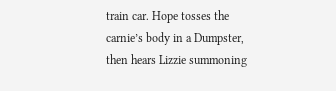train car. Hope tosses the carnie’s body in a Dumpster, then hears Lizzie summoning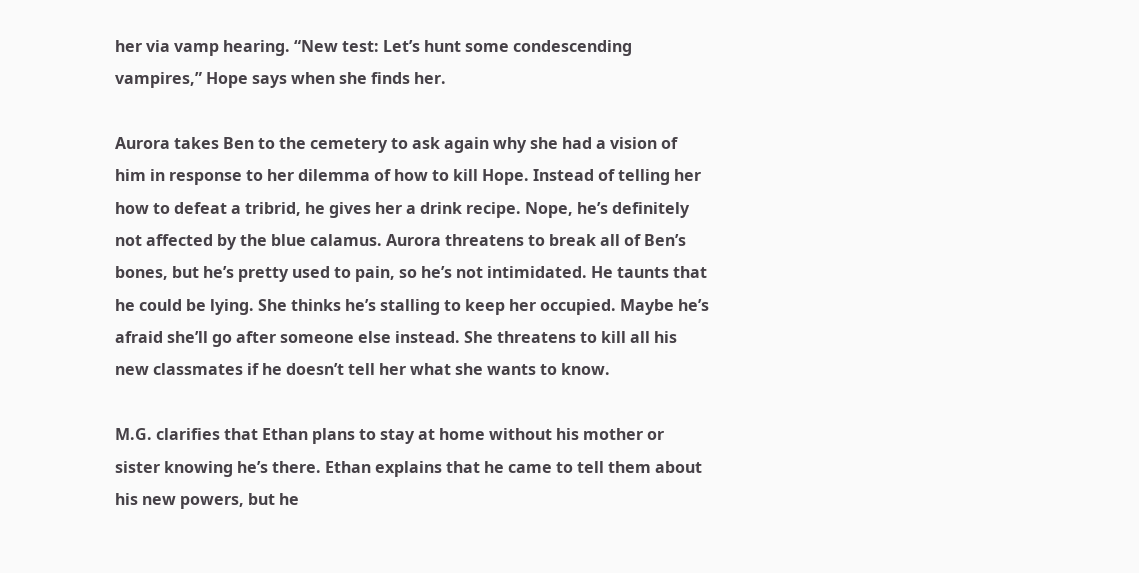her via vamp hearing. “New test: Let’s hunt some condescending vampires,” Hope says when she finds her.

Aurora takes Ben to the cemetery to ask again why she had a vision of him in response to her dilemma of how to kill Hope. Instead of telling her how to defeat a tribrid, he gives her a drink recipe. Nope, he’s definitely not affected by the blue calamus. Aurora threatens to break all of Ben’s bones, but he’s pretty used to pain, so he’s not intimidated. He taunts that he could be lying. She thinks he’s stalling to keep her occupied. Maybe he’s afraid she’ll go after someone else instead. She threatens to kill all his new classmates if he doesn’t tell her what she wants to know.

M.G. clarifies that Ethan plans to stay at home without his mother or sister knowing he’s there. Ethan explains that he came to tell them about his new powers, but he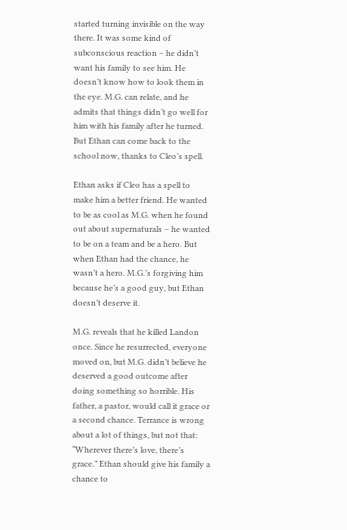started turning invisible on the way there. It was some kind of subconscious reaction – he didn’t want his family to see him. He doesn’t know how to look them in the eye. M.G. can relate, and he admits that things didn’t go well for him with his family after he turned. But Ethan can come back to the school now, thanks to Cleo’s spell.

Ethan asks if Cleo has a spell to make him a better friend. He wanted to be as cool as M.G. when he found out about supernaturals – he wanted to be on a team and be a hero. But when Ethan had the chance, he wasn’t a hero. M.G.’s forgiving him because he’s a good guy, but Ethan doesn’t deserve it.

M.G. reveals that he killed Landon once. Since he resurrected, everyone moved on, but M.G. didn’t believe he deserved a good outcome after doing something so horrible. His father, a pastor, would call it grace or a second chance. Terrance is wrong about a lot of things, but not that: “Wherever there’s love, there’s grace.” Ethan should give his family a chance to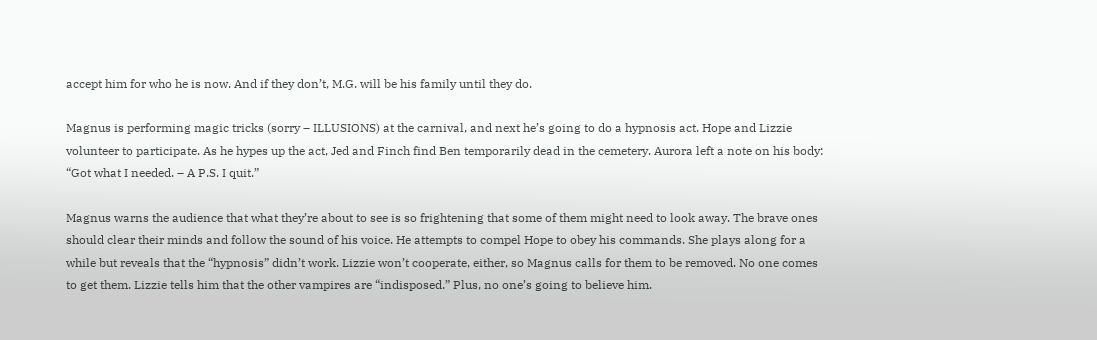accept him for who he is now. And if they don’t, M.G. will be his family until they do.

Magnus is performing magic tricks (sorry – ILLUSIONS) at the carnival, and next he’s going to do a hypnosis act. Hope and Lizzie volunteer to participate. As he hypes up the act, Jed and Finch find Ben temporarily dead in the cemetery. Aurora left a note on his body: “Got what I needed. – A P.S. I quit.”

Magnus warns the audience that what they’re about to see is so frightening that some of them might need to look away. The brave ones should clear their minds and follow the sound of his voice. He attempts to compel Hope to obey his commands. She plays along for a while but reveals that the “hypnosis” didn’t work. Lizzie won’t cooperate, either, so Magnus calls for them to be removed. No one comes to get them. Lizzie tells him that the other vampires are “indisposed.” Plus, no one’s going to believe him.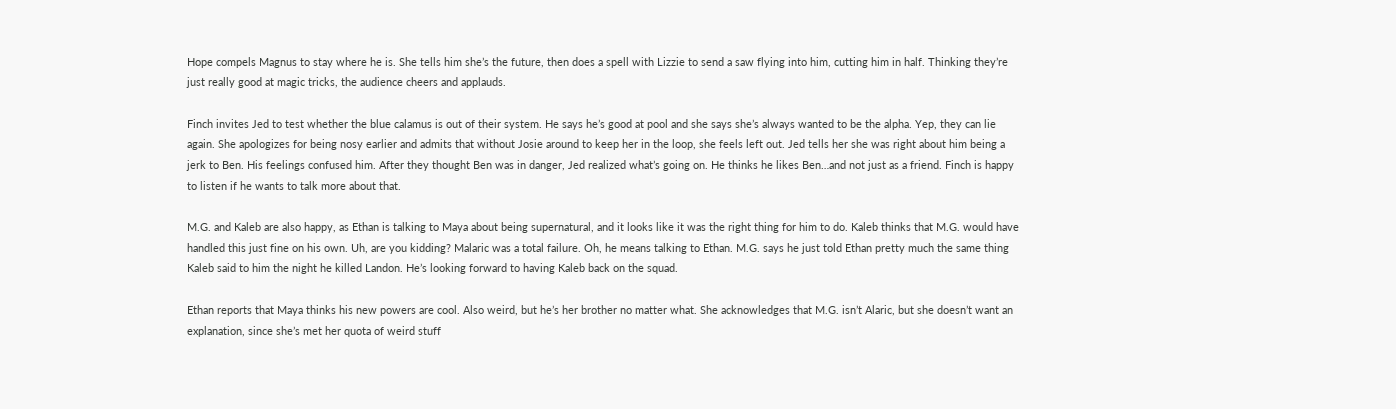Hope compels Magnus to stay where he is. She tells him she’s the future, then does a spell with Lizzie to send a saw flying into him, cutting him in half. Thinking they’re just really good at magic tricks, the audience cheers and applauds.

Finch invites Jed to test whether the blue calamus is out of their system. He says he’s good at pool and she says she’s always wanted to be the alpha. Yep, they can lie again. She apologizes for being nosy earlier and admits that without Josie around to keep her in the loop, she feels left out. Jed tells her she was right about him being a jerk to Ben. His feelings confused him. After they thought Ben was in danger, Jed realized what’s going on. He thinks he likes Ben…and not just as a friend. Finch is happy to listen if he wants to talk more about that.

M.G. and Kaleb are also happy, as Ethan is talking to Maya about being supernatural, and it looks like it was the right thing for him to do. Kaleb thinks that M.G. would have handled this just fine on his own. Uh, are you kidding? Malaric was a total failure. Oh, he means talking to Ethan. M.G. says he just told Ethan pretty much the same thing Kaleb said to him the night he killed Landon. He’s looking forward to having Kaleb back on the squad.

Ethan reports that Maya thinks his new powers are cool. Also weird, but he’s her brother no matter what. She acknowledges that M.G. isn’t Alaric, but she doesn’t want an explanation, since she’s met her quota of weird stuff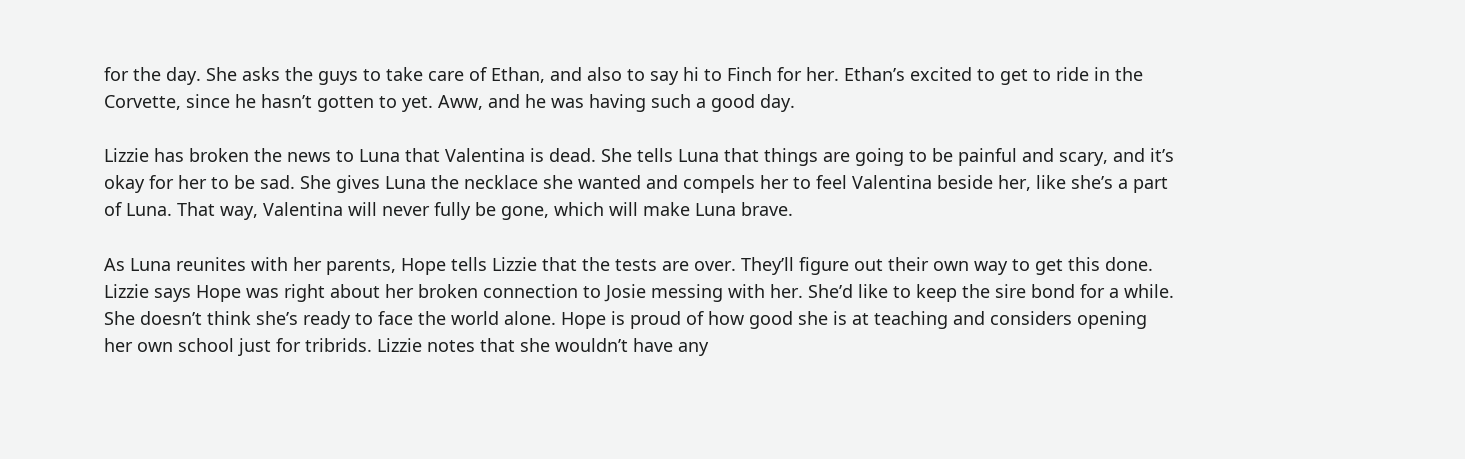for the day. She asks the guys to take care of Ethan, and also to say hi to Finch for her. Ethan’s excited to get to ride in the Corvette, since he hasn’t gotten to yet. Aww, and he was having such a good day.

Lizzie has broken the news to Luna that Valentina is dead. She tells Luna that things are going to be painful and scary, and it’s okay for her to be sad. She gives Luna the necklace she wanted and compels her to feel Valentina beside her, like she’s a part of Luna. That way, Valentina will never fully be gone, which will make Luna brave.

As Luna reunites with her parents, Hope tells Lizzie that the tests are over. They’ll figure out their own way to get this done. Lizzie says Hope was right about her broken connection to Josie messing with her. She’d like to keep the sire bond for a while. She doesn’t think she’s ready to face the world alone. Hope is proud of how good she is at teaching and considers opening her own school just for tribrids. Lizzie notes that she wouldn’t have any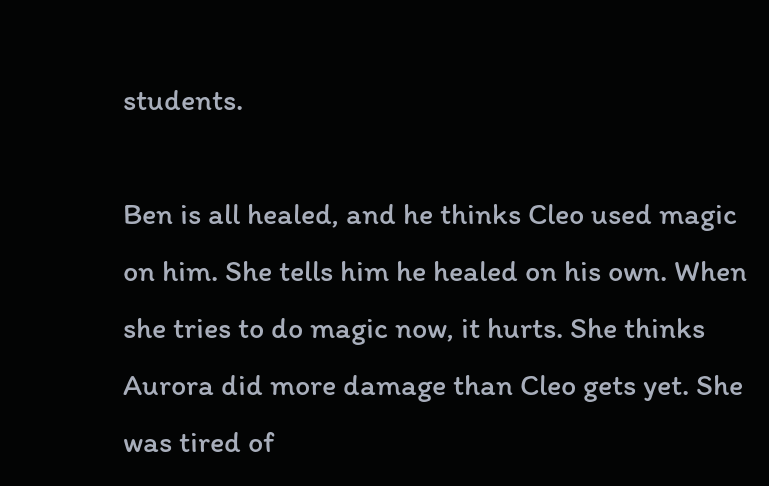students.

Ben is all healed, and he thinks Cleo used magic on him. She tells him he healed on his own. When she tries to do magic now, it hurts. She thinks Aurora did more damage than Cleo gets yet. She was tired of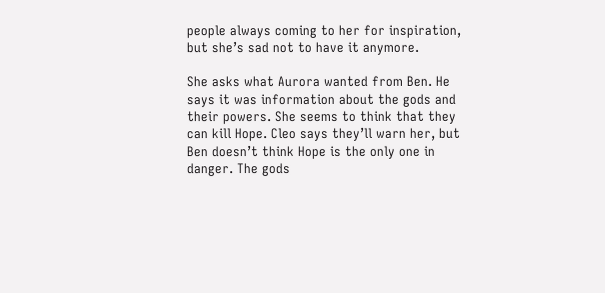people always coming to her for inspiration, but she’s sad not to have it anymore.

She asks what Aurora wanted from Ben. He says it was information about the gods and their powers. She seems to think that they can kill Hope. Cleo says they’ll warn her, but Ben doesn’t think Hope is the only one in danger. The gods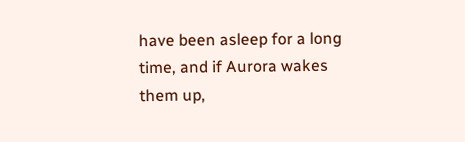have been asleep for a long time, and if Aurora wakes them up,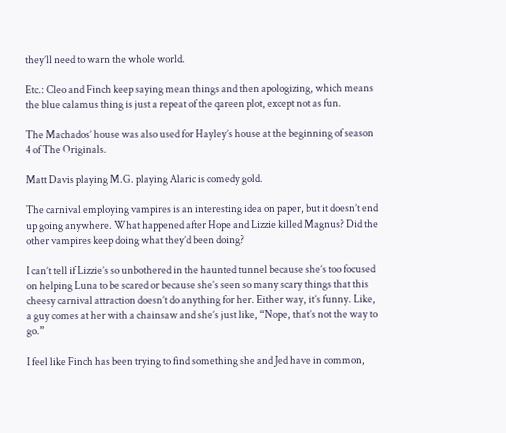they’ll need to warn the whole world.

Etc.: Cleo and Finch keep saying mean things and then apologizing, which means the blue calamus thing is just a repeat of the qareen plot, except not as fun.

The Machados’ house was also used for Hayley’s house at the beginning of season 4 of The Originals.

Matt Davis playing M.G. playing Alaric is comedy gold.

The carnival employing vampires is an interesting idea on paper, but it doesn’t end up going anywhere. What happened after Hope and Lizzie killed Magnus? Did the other vampires keep doing what they’d been doing?

I can’t tell if Lizzie’s so unbothered in the haunted tunnel because she’s too focused on helping Luna to be scared or because she’s seen so many scary things that this cheesy carnival attraction doesn’t do anything for her. Either way, it’s funny. Like, a guy comes at her with a chainsaw and she’s just like, “Nope, that’s not the way to go.”

I feel like Finch has been trying to find something she and Jed have in common,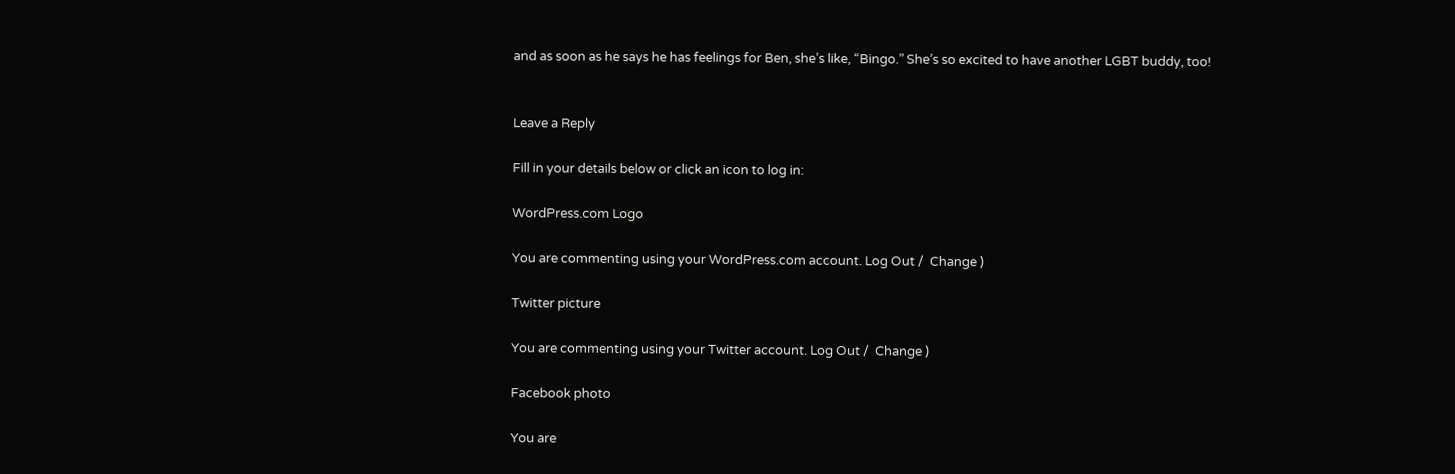and as soon as he says he has feelings for Ben, she’s like, “Bingo.” She’s so excited to have another LGBT buddy, too!


Leave a Reply

Fill in your details below or click an icon to log in:

WordPress.com Logo

You are commenting using your WordPress.com account. Log Out /  Change )

Twitter picture

You are commenting using your Twitter account. Log Out /  Change )

Facebook photo

You are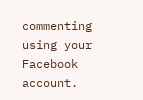commenting using your Facebook account.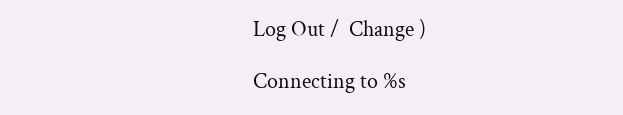Log Out /  Change )

Connecting to %s